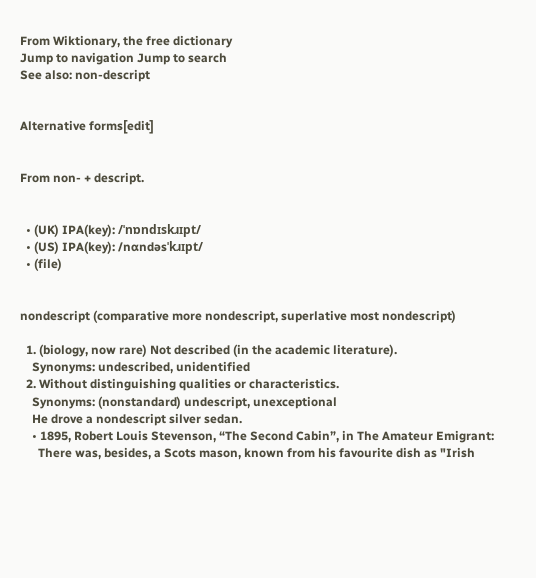From Wiktionary, the free dictionary
Jump to navigation Jump to search
See also: non-descript


Alternative forms[edit]


From non- + descript.


  • (UK) IPA(key): /ˈnɒndɪskɹɪpt/
  • (US) IPA(key): /nɑndəsˈkɹɪpt/
  • (file)


nondescript (comparative more nondescript, superlative most nondescript)

  1. (biology, now rare) Not described (in the academic literature).
    Synonyms: undescribed, unidentified
  2. Without distinguishing qualities or characteristics.
    Synonyms: (nonstandard) undescript, unexceptional
    He drove a nondescript silver sedan.
    • 1895, Robert Louis Stevenson, “The Second Cabin”, in The Amateur Emigrant:
      There was, besides, a Scots mason, known from his favourite dish as "Irish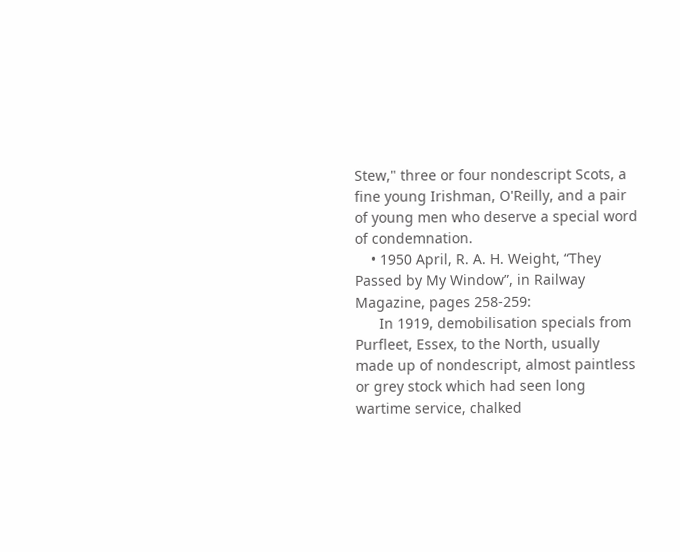Stew," three or four nondescript Scots, a fine young Irishman, O'Reilly, and a pair of young men who deserve a special word of condemnation.
    • 1950 April, R. A. H. Weight, “They Passed by My Window”, in Railway Magazine, pages 258-259:
      In 1919, demobilisation specials from Purfleet, Essex, to the North, usually made up of nondescript, almost paintless or grey stock which had seen long wartime service, chalked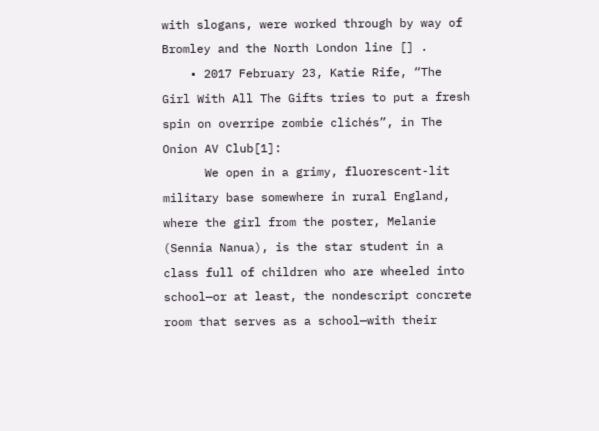with slogans, were worked through by way of Bromley and the North London line [] .
    • 2017 February 23, Katie Rife, “The Girl With All The Gifts tries to put a fresh spin on overripe zombie clichés”, in The Onion AV Club[1]:
      We open in a grimy, fluorescent-lit military base somewhere in rural England, where the girl from the poster, Melanie (Sennia Nanua), is the star student in a class full of children who are wheeled into school—or at least, the nondescript concrete room that serves as a school—with their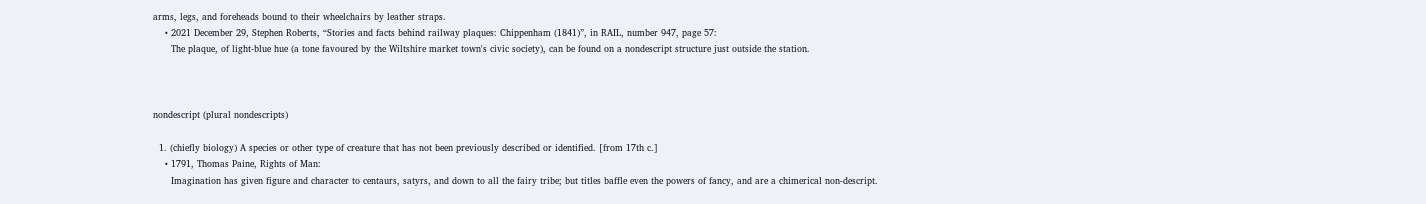arms, legs, and foreheads bound to their wheelchairs by leather straps.
    • 2021 December 29, Stephen Roberts, “Stories and facts behind railway plaques: Chippenham (1841)”, in RAIL, number 947, page 57:
      The plaque, of light-blue hue (a tone favoured by the Wiltshire market town's civic society), can be found on a nondescript structure just outside the station.



nondescript (plural nondescripts)

  1. (chiefly biology) A species or other type of creature that has not been previously described or identified. [from 17th c.]
    • 1791, Thomas Paine, Rights of Man:
      Imagination has given figure and character to centaurs, satyrs, and down to all the fairy tribe; but titles baffle even the powers of fancy, and are a chimerical non-descript.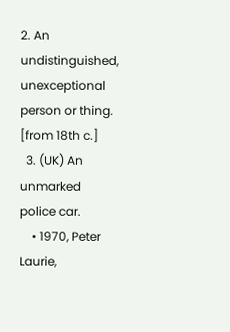2. An undistinguished, unexceptional person or thing. [from 18th c.]
  3. (UK) An unmarked police car.
    • 1970, Peter Laurie,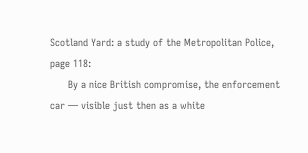Scotland Yard: a study of the Metropolitan Police, page 118:
      By a nice British compromise, the enforcement car — visible just then as a white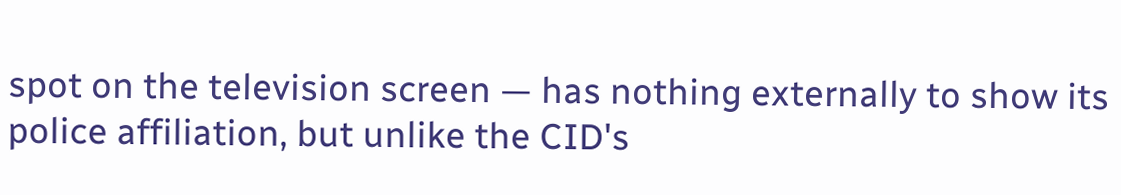spot on the television screen — has nothing externally to show its police affiliation, but unlike the CID's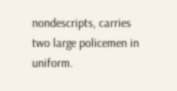nondescripts, carries two large policemen in uniform.